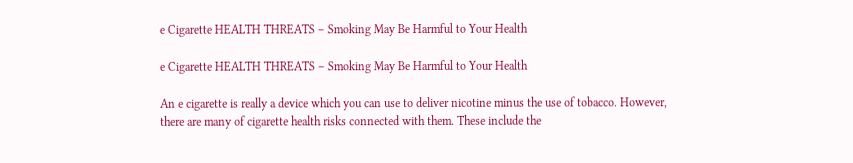e Cigarette HEALTH THREATS – Smoking May Be Harmful to Your Health

e Cigarette HEALTH THREATS – Smoking May Be Harmful to Your Health

An e cigarette is really a device which you can use to deliver nicotine minus the use of tobacco. However, there are many of cigarette health risks connected with them. These include the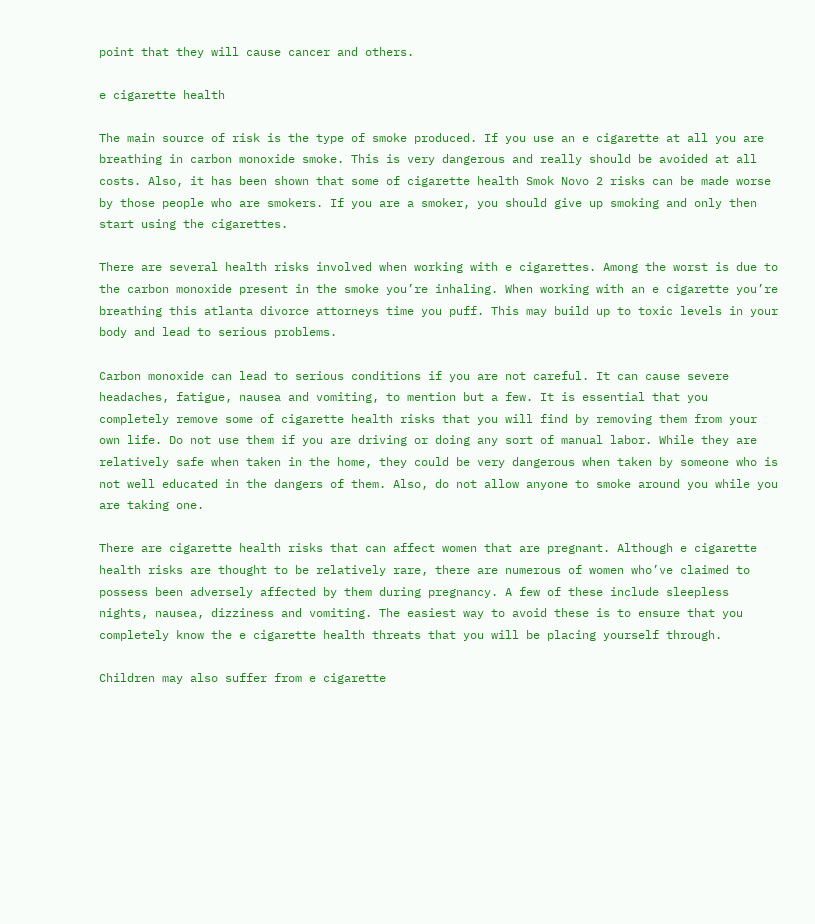point that they will cause cancer and others.

e cigarette health

The main source of risk is the type of smoke produced. If you use an e cigarette at all you are breathing in carbon monoxide smoke. This is very dangerous and really should be avoided at all costs. Also, it has been shown that some of cigarette health Smok Novo 2 risks can be made worse by those people who are smokers. If you are a smoker, you should give up smoking and only then start using the cigarettes.

There are several health risks involved when working with e cigarettes. Among the worst is due to the carbon monoxide present in the smoke you’re inhaling. When working with an e cigarette you’re breathing this atlanta divorce attorneys time you puff. This may build up to toxic levels in your body and lead to serious problems.

Carbon monoxide can lead to serious conditions if you are not careful. It can cause severe headaches, fatigue, nausea and vomiting, to mention but a few. It is essential that you completely remove some of cigarette health risks that you will find by removing them from your own life. Do not use them if you are driving or doing any sort of manual labor. While they are relatively safe when taken in the home, they could be very dangerous when taken by someone who is not well educated in the dangers of them. Also, do not allow anyone to smoke around you while you are taking one.

There are cigarette health risks that can affect women that are pregnant. Although e cigarette health risks are thought to be relatively rare, there are numerous of women who’ve claimed to possess been adversely affected by them during pregnancy. A few of these include sleepless nights, nausea, dizziness and vomiting. The easiest way to avoid these is to ensure that you completely know the e cigarette health threats that you will be placing yourself through.

Children may also suffer from e cigarette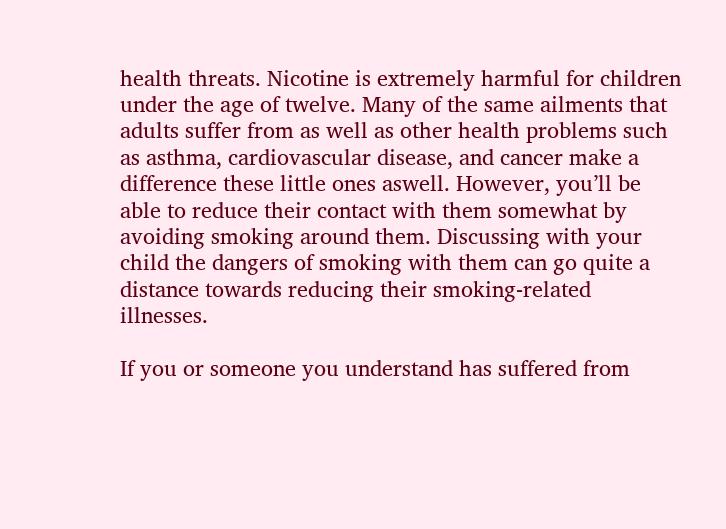health threats. Nicotine is extremely harmful for children under the age of twelve. Many of the same ailments that adults suffer from as well as other health problems such as asthma, cardiovascular disease, and cancer make a difference these little ones aswell. However, you’ll be able to reduce their contact with them somewhat by avoiding smoking around them. Discussing with your child the dangers of smoking with them can go quite a distance towards reducing their smoking-related illnesses.

If you or someone you understand has suffered from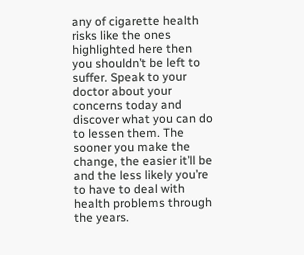any of cigarette health risks like the ones highlighted here then you shouldn’t be left to suffer. Speak to your doctor about your concerns today and discover what you can do to lessen them. The sooner you make the change, the easier it’ll be and the less likely you’re to have to deal with health problems through the years.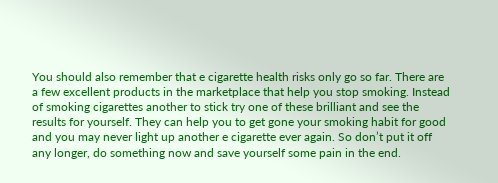You should also remember that e cigarette health risks only go so far. There are a few excellent products in the marketplace that help you stop smoking. Instead of smoking cigarettes another to stick try one of these brilliant and see the results for yourself. They can help you to get gone your smoking habit for good and you may never light up another e cigarette ever again. So don’t put it off any longer, do something now and save yourself some pain in the end.